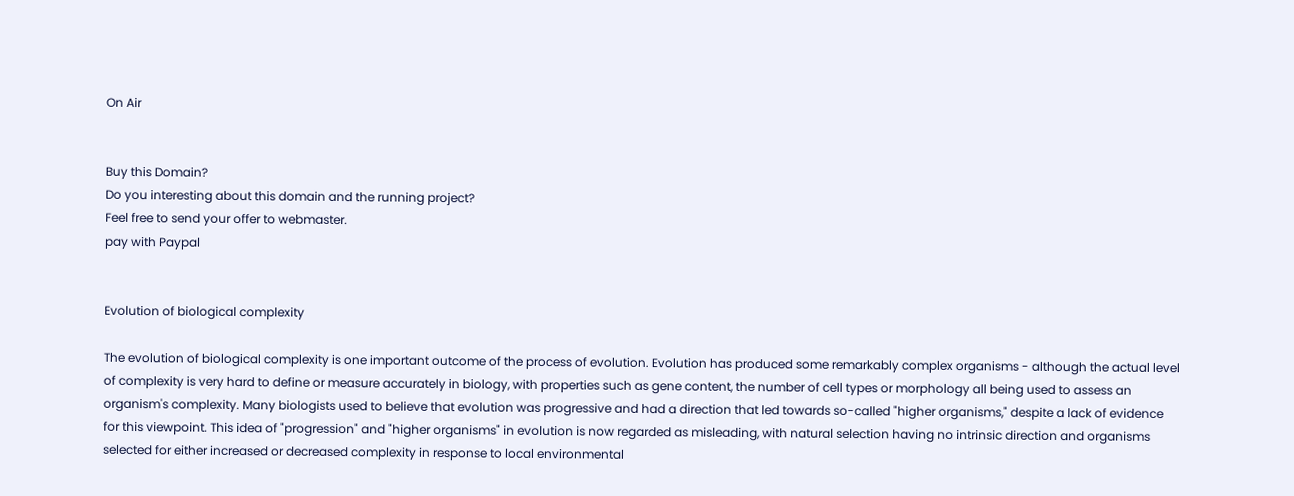On Air


Buy this Domain?
Do you interesting about this domain and the running project?
Feel free to send your offer to webmaster.
pay with Paypal


Evolution of biological complexity

The evolution of biological complexity is one important outcome of the process of evolution. Evolution has produced some remarkably complex organisms - although the actual level of complexity is very hard to define or measure accurately in biology, with properties such as gene content, the number of cell types or morphology all being used to assess an organism's complexity. Many biologists used to believe that evolution was progressive and had a direction that led towards so-called "higher organisms," despite a lack of evidence for this viewpoint. This idea of "progression" and "higher organisms" in evolution is now regarded as misleading, with natural selection having no intrinsic direction and organisms selected for either increased or decreased complexity in response to local environmental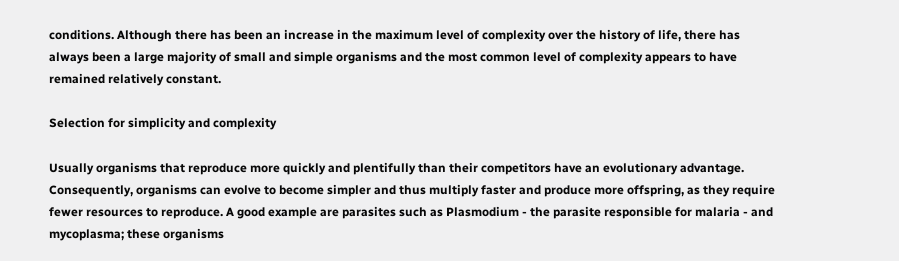conditions. Although there has been an increase in the maximum level of complexity over the history of life, there has always been a large majority of small and simple organisms and the most common level of complexity appears to have remained relatively constant.

Selection for simplicity and complexity

Usually organisms that reproduce more quickly and plentifully than their competitors have an evolutionary advantage. Consequently, organisms can evolve to become simpler and thus multiply faster and produce more offspring, as they require fewer resources to reproduce. A good example are parasites such as Plasmodium - the parasite responsible for malaria - and mycoplasma; these organisms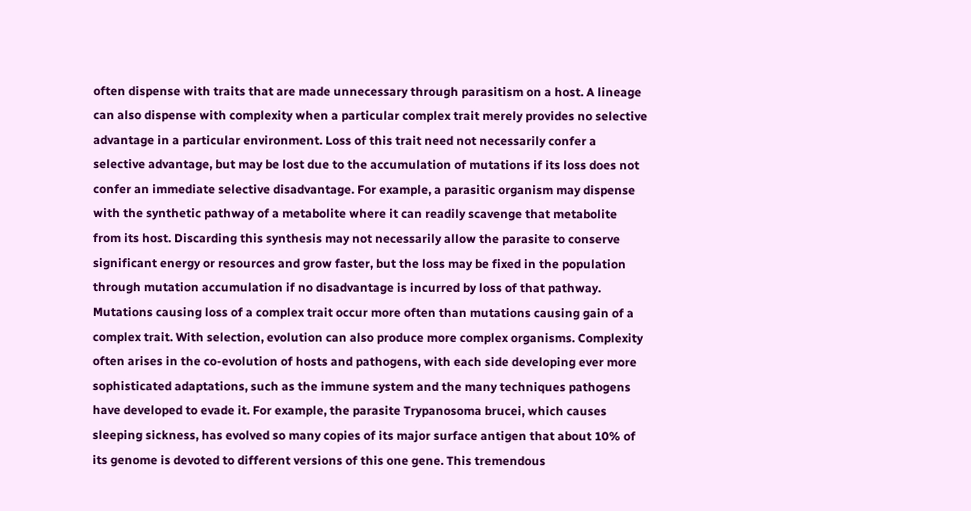often dispense with traits that are made unnecessary through parasitism on a host. A lineage can also dispense with complexity when a particular complex trait merely provides no selective advantage in a particular environment. Loss of this trait need not necessarily confer a selective advantage, but may be lost due to the accumulation of mutations if its loss does not confer an immediate selective disadvantage. For example, a parasitic organism may dispense with the synthetic pathway of a metabolite where it can readily scavenge that metabolite from its host. Discarding this synthesis may not necessarily allow the parasite to conserve significant energy or resources and grow faster, but the loss may be fixed in the population through mutation accumulation if no disadvantage is incurred by loss of that pathway. Mutations causing loss of a complex trait occur more often than mutations causing gain of a complex trait. With selection, evolution can also produce more complex organisms. Complexity often arises in the co-evolution of hosts and pathogens, with each side developing ever more sophisticated adaptations, such as the immune system and the many techniques pathogens have developed to evade it. For example, the parasite Trypanosoma brucei, which causes sleeping sickness, has evolved so many copies of its major surface antigen that about 10% of its genome is devoted to different versions of this one gene. This tremendous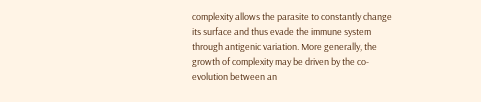complexity allows the parasite to constantly change its surface and thus evade the immune system through antigenic variation. More generally, the growth of complexity may be driven by the co-evolution between an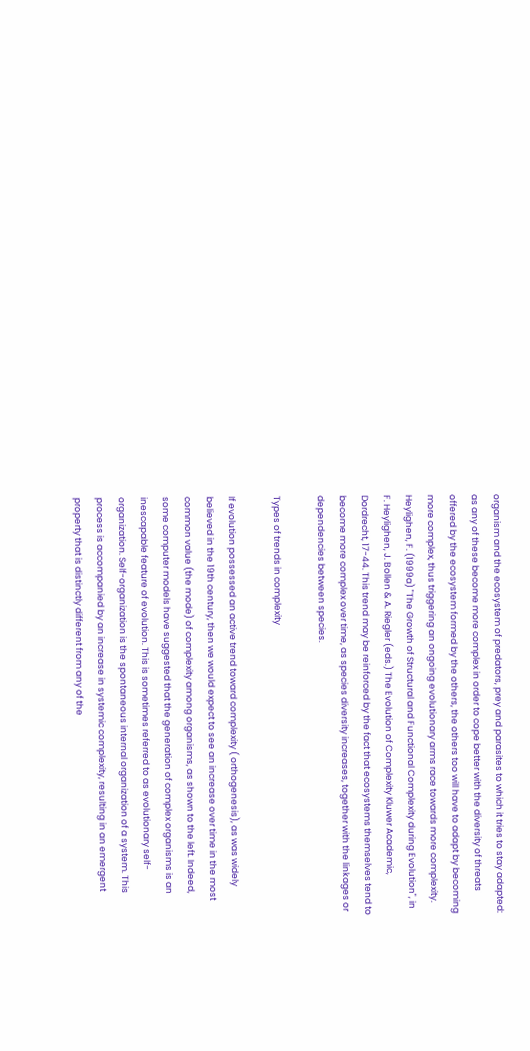organism and the ecosystem of predators, prey and parasites to which it tries to stay adapted: as any of these become more complex in order to cope better with the diversity of threats offered by the ecosystem formed by the others, the others too will have to adapt by becoming more complex, thus triggering an ongoing evolutionary arms race towards more complexity. Heylighen, F. (1999a) "The Growth of Structural and Functional Complexity during Evolution", in F. Heylighen, J. Bollen & A. Riegler (eds.) The Evolution of Complexity Kluwer Academic, Dordrecht, 17-44. This trend may be reinforced by the fact that ecosystems themselves tend to become more complex over time, as species diversity increases, together with the linkages or dependencies between species.

Types of trends in complexity

If evolution possessed an active trend toward complexity ( orthogenesis), as was widely believed in the 19th century, then we would expect to see an increase over time in the most common value (the mode) of complexity among organisms, as shown to the left. Indeed, some computer models have suggested that the generation of complex organisms is an inescapable feature of evolution. This is sometimes referred to as evolutionary self-organization. Self-organization is the spontaneous internal organization of a system. This process is accompanied by an increase in systemic complexity, resulting in an emergent property that is distinctly different from any of the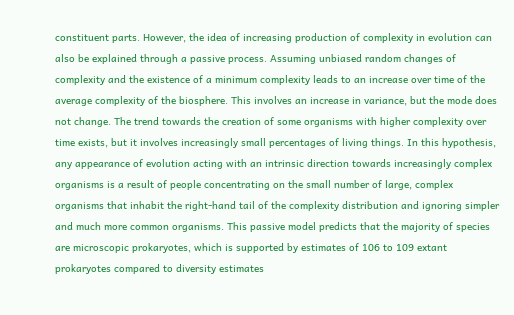constituent parts. However, the idea of increasing production of complexity in evolution can also be explained through a passive process. Assuming unbiased random changes of complexity and the existence of a minimum complexity leads to an increase over time of the average complexity of the biosphere. This involves an increase in variance, but the mode does not change. The trend towards the creation of some organisms with higher complexity over time exists, but it involves increasingly small percentages of living things. In this hypothesis, any appearance of evolution acting with an intrinsic direction towards increasingly complex organisms is a result of people concentrating on the small number of large, complex organisms that inhabit the right-hand tail of the complexity distribution and ignoring simpler and much more common organisms. This passive model predicts that the majority of species are microscopic prokaryotes, which is supported by estimates of 106 to 109 extant prokaryotes compared to diversity estimates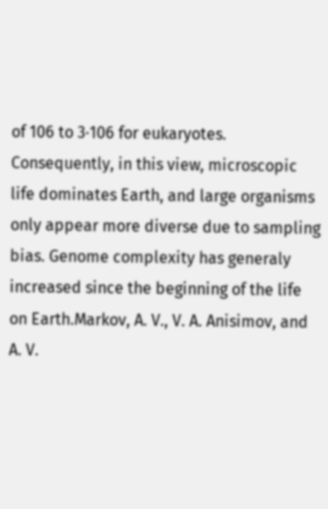of 106 to 3·106 for eukaryotes. Consequently, in this view, microscopic life dominates Earth, and large organisms only appear more diverse due to sampling bias. Genome complexity has generaly increased since the beginning of the life on Earth.Markov, A. V., V. A. Anisimov, and A. V.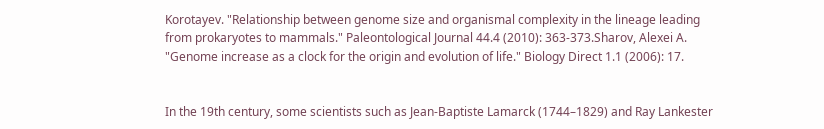Korotayev. "Relationship between genome size and organismal complexity in the lineage leading from prokaryotes to mammals." Paleontological Journal 44.4 (2010): 363-373.Sharov, Alexei A. "Genome increase as a clock for the origin and evolution of life." Biology Direct 1.1 (2006): 17.


In the 19th century, some scientists such as Jean-Baptiste Lamarck (1744–1829) and Ray Lankester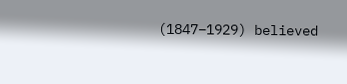(1847–1929) believed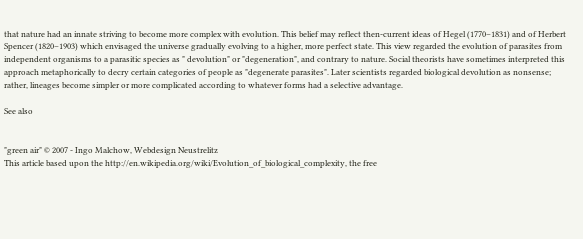that nature had an innate striving to become more complex with evolution. This belief may reflect then-current ideas of Hegel (1770–1831) and of Herbert Spencer (1820–1903) which envisaged the universe gradually evolving to a higher, more perfect state. This view regarded the evolution of parasites from independent organisms to a parasitic species as " devolution" or "degeneration", and contrary to nature. Social theorists have sometimes interpreted this approach metaphorically to decry certain categories of people as "degenerate parasites". Later scientists regarded biological devolution as nonsense; rather, lineages become simpler or more complicated according to whatever forms had a selective advantage.

See also


"green air" © 2007 - Ingo Malchow, Webdesign Neustrelitz
This article based upon the http://en.wikipedia.org/wiki/Evolution_of_biological_complexity, the free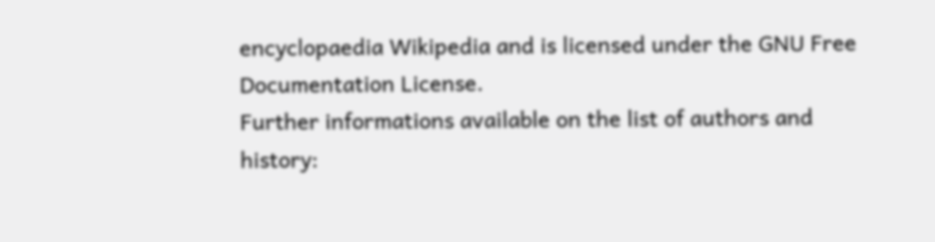encyclopaedia Wikipedia and is licensed under the GNU Free Documentation License.
Further informations available on the list of authors and history: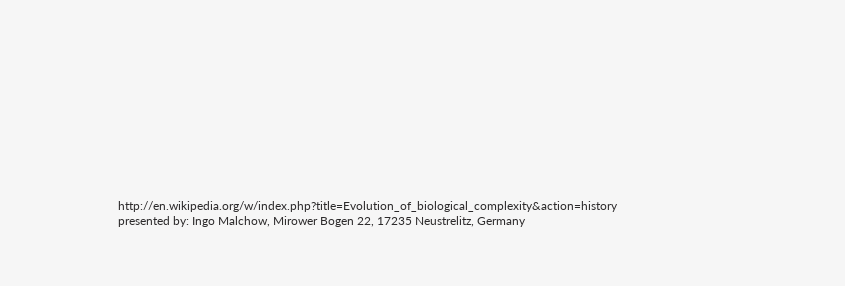http://en.wikipedia.org/w/index.php?title=Evolution_of_biological_complexity&action=history
presented by: Ingo Malchow, Mirower Bogen 22, 17235 Neustrelitz, Germany